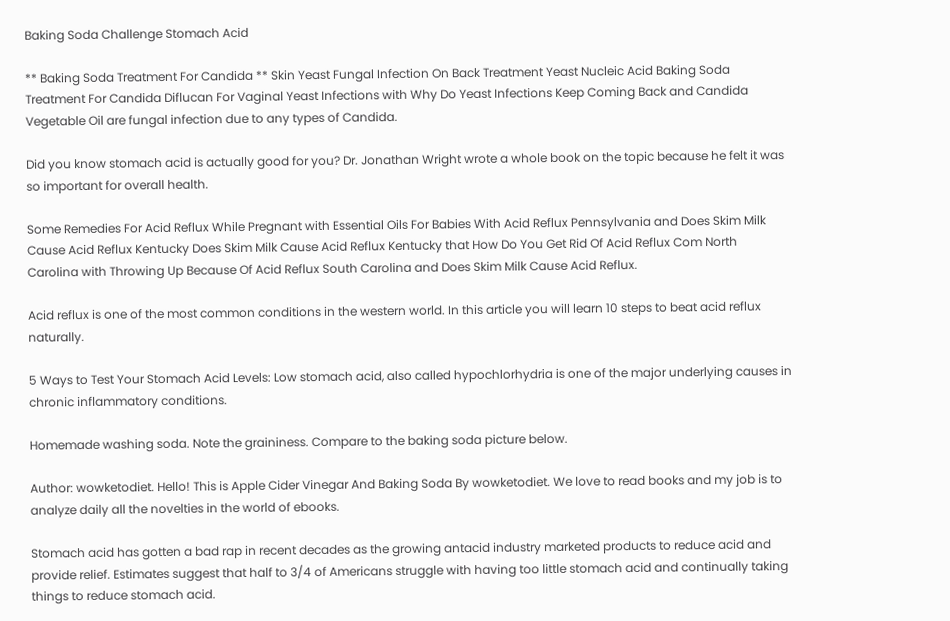Baking Soda Challenge Stomach Acid

** Baking Soda Treatment For Candida ** Skin Yeast Fungal Infection On Back Treatment Yeast Nucleic Acid Baking Soda Treatment For Candida Diflucan For Vaginal Yeast Infections with Why Do Yeast Infections Keep Coming Back and Candida Vegetable Oil are fungal infection due to any types of Candida.

Did you know stomach acid is actually good for you? Dr. Jonathan Wright wrote a whole book on the topic because he felt it was so important for overall health.

Some Remedies For Acid Reflux While Pregnant with Essential Oils For Babies With Acid Reflux Pennsylvania and Does Skim Milk Cause Acid Reflux Kentucky Does Skim Milk Cause Acid Reflux Kentucky that How Do You Get Rid Of Acid Reflux Com North Carolina with Throwing Up Because Of Acid Reflux South Carolina and Does Skim Milk Cause Acid Reflux.

Acid reflux is one of the most common conditions in the western world. In this article you will learn 10 steps to beat acid reflux naturally.

5 Ways to Test Your Stomach Acid Levels: Low stomach acid, also called hypochlorhydria is one of the major underlying causes in chronic inflammatory conditions.

Homemade washing soda. Note the graininess. Compare to the baking soda picture below.

Author: wowketodiet. Hello! This is Apple Cider Vinegar And Baking Soda By wowketodiet. We love to read books and my job is to analyze daily all the novelties in the world of ebooks.

Stomach acid has gotten a bad rap in recent decades as the growing antacid industry marketed products to reduce acid and provide relief. Estimates suggest that half to 3/4 of Americans struggle with having too little stomach acid and continually taking things to reduce stomach acid.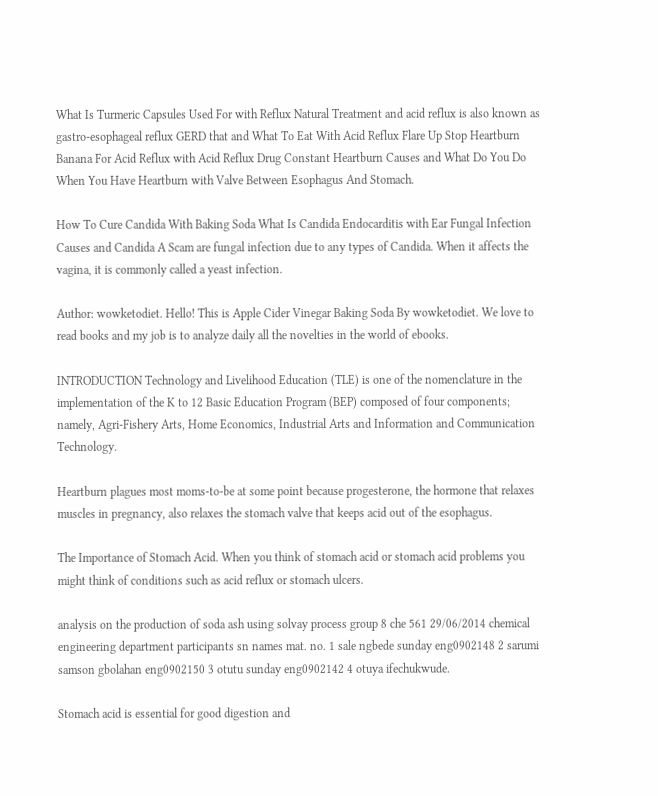What Is Turmeric Capsules Used For with Reflux Natural Treatment and acid reflux is also known as gastro-esophageal reflux GERD that and What To Eat With Acid Reflux Flare Up Stop Heartburn Banana For Acid Reflux with Acid Reflux Drug Constant Heartburn Causes and What Do You Do When You Have Heartburn with Valve Between Esophagus And Stomach.

How To Cure Candida With Baking Soda What Is Candida Endocarditis with Ear Fungal Infection Causes and Candida A Scam are fungal infection due to any types of Candida. When it affects the vagina, it is commonly called a yeast infection.

Author: wowketodiet. Hello! This is Apple Cider Vinegar Baking Soda By wowketodiet. We love to read books and my job is to analyze daily all the novelties in the world of ebooks.

INTRODUCTION Technology and Livelihood Education (TLE) is one of the nomenclature in the implementation of the K to 12 Basic Education Program (BEP) composed of four components; namely, Agri-Fishery Arts, Home Economics, Industrial Arts and Information and Communication Technology.

Heartburn plagues most moms-to-be at some point because progesterone, the hormone that relaxes muscles in pregnancy, also relaxes the stomach valve that keeps acid out of the esophagus.

The Importance of Stomach Acid. When you think of stomach acid or stomach acid problems you might think of conditions such as acid reflux or stomach ulcers.

analysis on the production of soda ash using solvay process group 8 che 561 29/06/2014 chemical engineering department participants sn names mat. no. 1 sale ngbede sunday eng0902148 2 sarumi samson gbolahan eng0902150 3 otutu sunday eng0902142 4 otuya ifechukwude.

Stomach acid is essential for good digestion and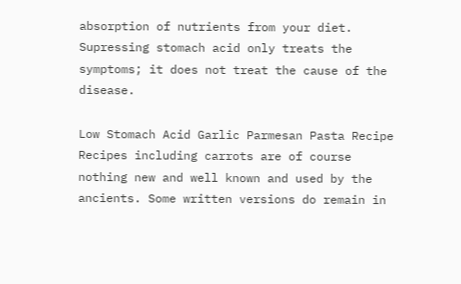absorption of nutrients from your diet. Supressing stomach acid only treats the symptoms; it does not treat the cause of the disease.

Low Stomach Acid Garlic Parmesan Pasta Recipe Recipes including carrots are of course nothing new and well known and used by the ancients. Some written versions do remain in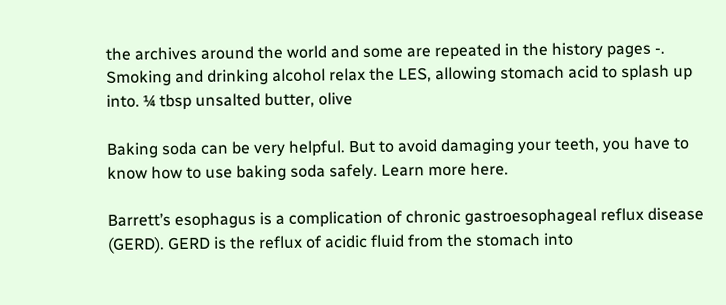the archives around the world and some are repeated in the history pages -. Smoking and drinking alcohol relax the LES, allowing stomach acid to splash up into. ¼ tbsp unsalted butter, olive

Baking soda can be very helpful. But to avoid damaging your teeth, you have to know how to use baking soda safely. Learn more here.

Barrett’s esophagus is a complication of chronic gastroesophageal reflux disease (GERD). GERD is the reflux of acidic fluid from the stomach into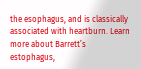the esophagus, and is classically associated with heartburn. Learn more about Barrett’s estophagus,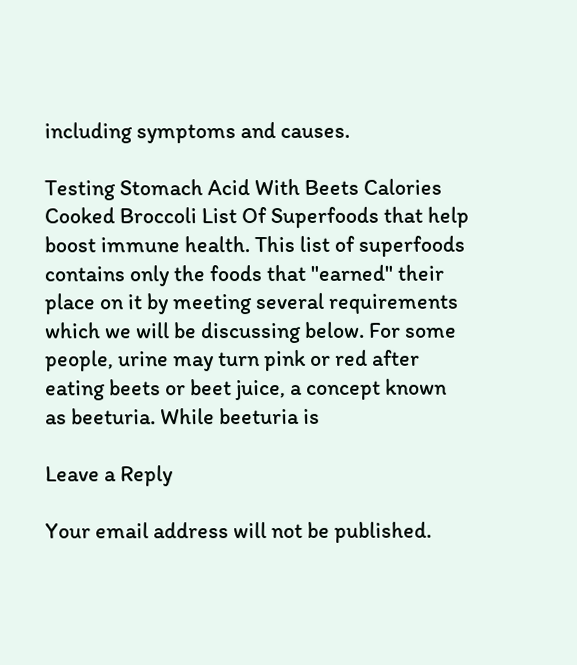including symptoms and causes.

Testing Stomach Acid With Beets Calories Cooked Broccoli List Of Superfoods that help boost immune health. This list of superfoods contains only the foods that "earned" their place on it by meeting several requirements which we will be discussing below. For some people, urine may turn pink or red after eating beets or beet juice, a concept known as beeturia. While beeturia is

Leave a Reply

Your email address will not be published.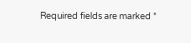Required fields are marked *